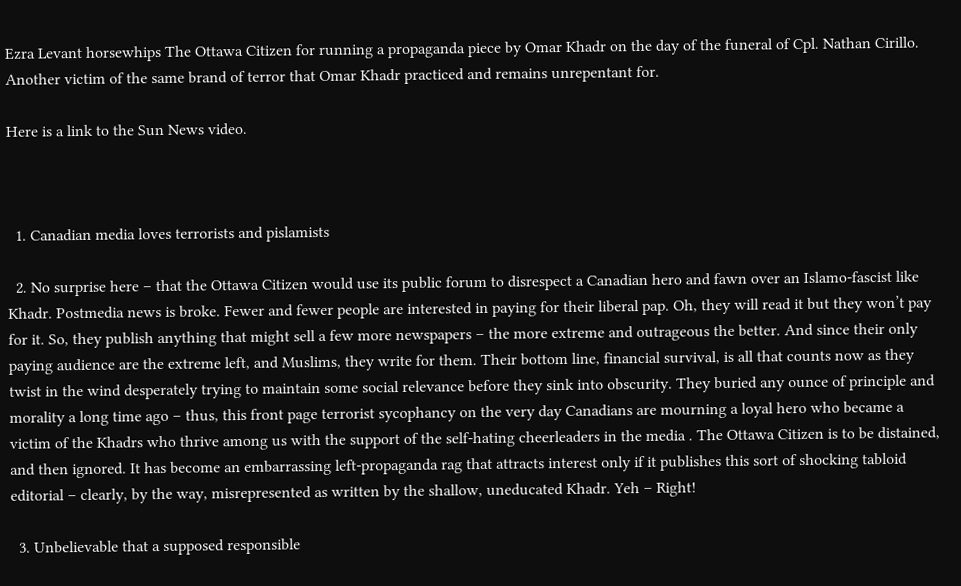Ezra Levant horsewhips The Ottawa Citizen for running a propaganda piece by Omar Khadr on the day of the funeral of Cpl. Nathan Cirillo.  Another victim of the same brand of terror that Omar Khadr practiced and remains unrepentant for.

Here is a link to the Sun News video.



  1. Canadian media loves terrorists and pislamists

  2. No surprise here – that the Ottawa Citizen would use its public forum to disrespect a Canadian hero and fawn over an Islamo-fascist like Khadr. Postmedia news is broke. Fewer and fewer people are interested in paying for their liberal pap. Oh, they will read it but they won’t pay for it. So, they publish anything that might sell a few more newspapers – the more extreme and outrageous the better. And since their only paying audience are the extreme left, and Muslims, they write for them. Their bottom line, financial survival, is all that counts now as they twist in the wind desperately trying to maintain some social relevance before they sink into obscurity. They buried any ounce of principle and morality a long time ago – thus, this front page terrorist sycophancy on the very day Canadians are mourning a loyal hero who became a victim of the Khadrs who thrive among us with the support of the self-hating cheerleaders in the media . The Ottawa Citizen is to be distained, and then ignored. It has become an embarrassing left-propaganda rag that attracts interest only if it publishes this sort of shocking tabloid editorial – clearly, by the way, misrepresented as written by the shallow, uneducated Khadr. Yeh – Right!

  3. Unbelievable that a supposed responsible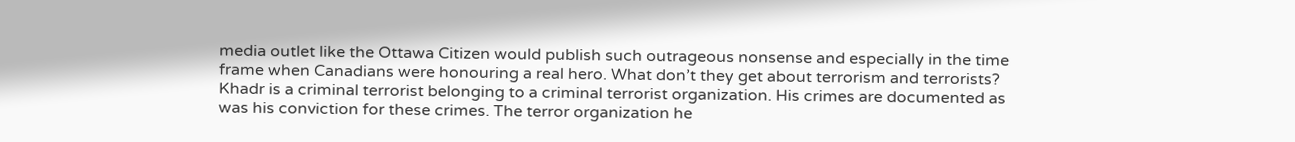media outlet like the Ottawa Citizen would publish such outrageous nonsense and especially in the time frame when Canadians were honouring a real hero. What don’t they get about terrorism and terrorists? Khadr is a criminal terrorist belonging to a criminal terrorist organization. His crimes are documented as was his conviction for these crimes. The terror organization he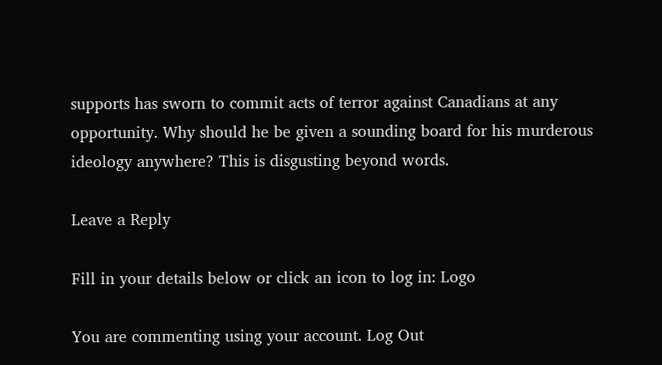supports has sworn to commit acts of terror against Canadians at any opportunity. Why should he be given a sounding board for his murderous ideology anywhere? This is disgusting beyond words.

Leave a Reply

Fill in your details below or click an icon to log in: Logo

You are commenting using your account. Log Out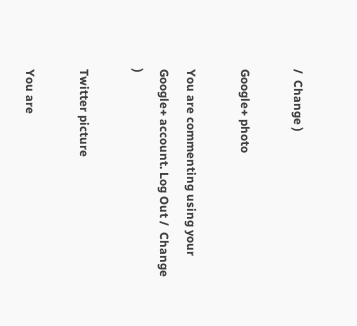/  Change )

Google+ photo

You are commenting using your Google+ account. Log Out /  Change )

Twitter picture

You are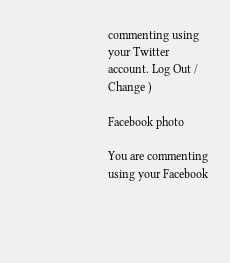commenting using your Twitter account. Log Out /  Change )

Facebook photo

You are commenting using your Facebook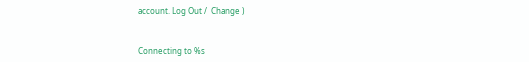account. Log Out /  Change )


Connecting to %s